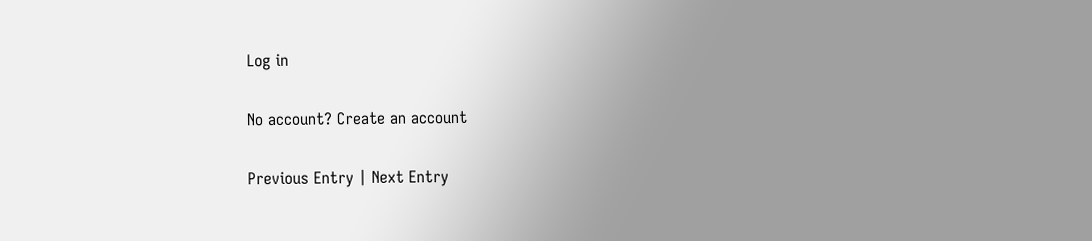Log in

No account? Create an account

Previous Entry | Next Entry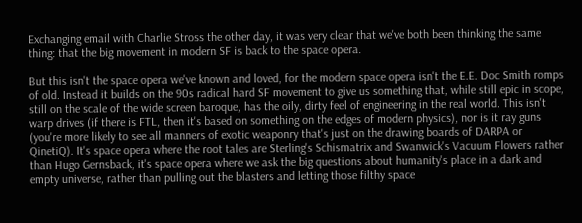Exchanging email with Charlie Stross the other day, it was very clear that we've both been thinking the same thing: that the big movement in modern SF is back to the space opera.

But this isn't the space opera we've known and loved, for the modern space opera isn't the E.E. Doc Smith romps of old. Instead it builds on the 90s radical hard SF movement to give us something that, while still epic in scope, still on the scale of the wide screen baroque, has the oily, dirty feel of engineering in the real world. This isn't warp drives (if there is FTL, then it's based on something on the edges of modern physics), nor is it ray guns (you're more likely to see all manners of exotic weaponry that's just on the drawing boards of DARPA or QinetiQ). It's space opera where the root tales are Sterling's Schismatrix and Swanwick's Vacuum Flowers rather than Hugo Gernsback, it's space opera where we ask the big questions about humanity's place in a dark and empty universe, rather than pulling out the blasters and letting those filthy space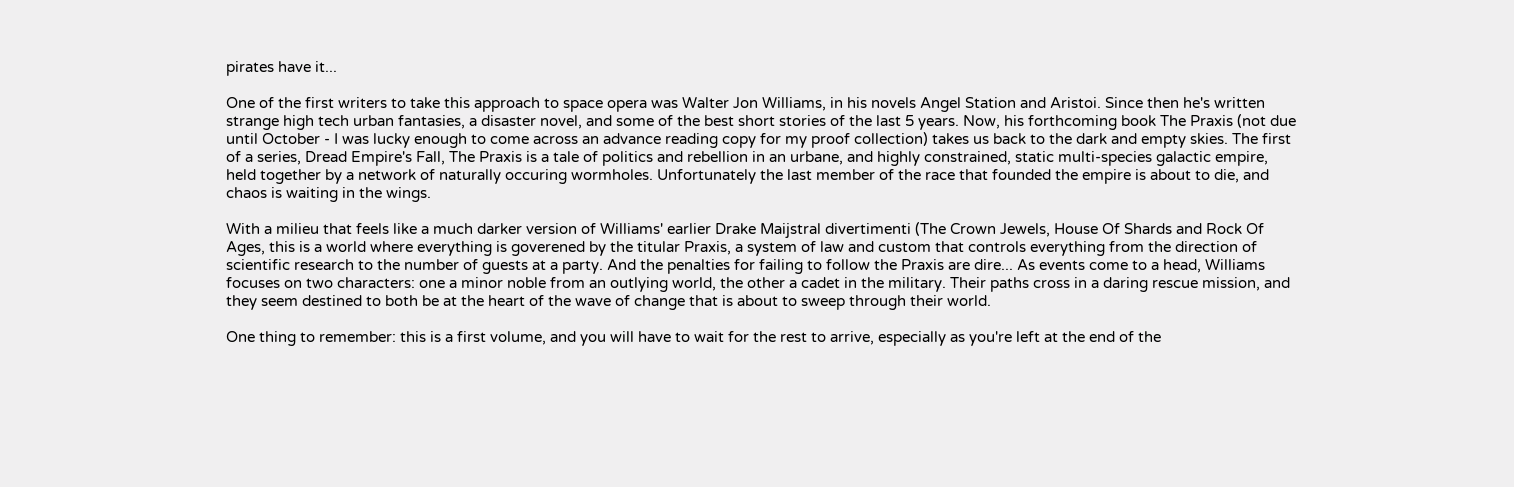pirates have it...

One of the first writers to take this approach to space opera was Walter Jon Williams, in his novels Angel Station and Aristoi. Since then he's written strange high tech urban fantasies, a disaster novel, and some of the best short stories of the last 5 years. Now, his forthcoming book The Praxis (not due until October - I was lucky enough to come across an advance reading copy for my proof collection) takes us back to the dark and empty skies. The first of a series, Dread Empire's Fall, The Praxis is a tale of politics and rebellion in an urbane, and highly constrained, static multi-species galactic empire, held together by a network of naturally occuring wormholes. Unfortunately the last member of the race that founded the empire is about to die, and chaos is waiting in the wings.

With a milieu that feels like a much darker version of Williams' earlier Drake Maijstral divertimenti (The Crown Jewels, House Of Shards and Rock Of Ages, this is a world where everything is goverened by the titular Praxis, a system of law and custom that controls everything from the direction of scientific research to the number of guests at a party. And the penalties for failing to follow the Praxis are dire... As events come to a head, Williams focuses on two characters: one a minor noble from an outlying world, the other a cadet in the military. Their paths cross in a daring rescue mission, and they seem destined to both be at the heart of the wave of change that is about to sweep through their world.

One thing to remember: this is a first volume, and you will have to wait for the rest to arrive, especially as you're left at the end of the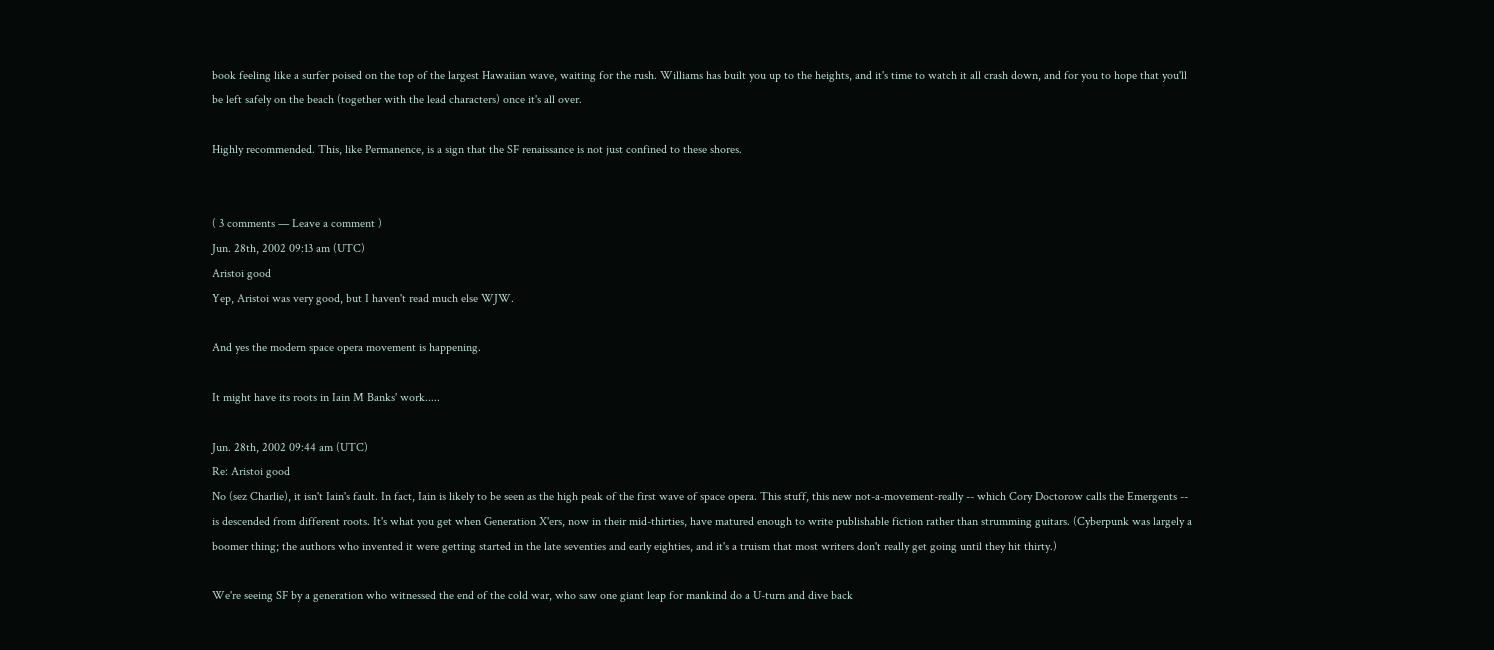book feeling like a surfer poised on the top of the largest Hawaiian wave, waiting for the rush. Williams has built you up to the heights, and it's time to watch it all crash down, and for you to hope that you'll be left safely on the beach (together with the lead characters) once it's all over.

Highly recommended. This, like Permanence, is a sign that the SF renaissance is not just confined to these shores.


( 3 comments — Leave a comment )
Jun. 28th, 2002 09:13 am (UTC)
Aristoi good
Yep, Aristoi was very good, but I haven't read much else WJW.

And yes the modern space opera movement is happening.

It might have its roots in Iain M Banks' work.....

Jun. 28th, 2002 09:44 am (UTC)
Re: Aristoi good
No (sez Charlie), it isn't Iain's fault. In fact, Iain is likely to be seen as the high peak of the first wave of space opera. This stuff, this new not-a-movement-really -- which Cory Doctorow calls the Emergents -- is descended from different roots. It's what you get when Generation X'ers, now in their mid-thirties, have matured enough to write publishable fiction rather than strumming guitars. (Cyberpunk was largely a boomer thing; the authors who invented it were getting started in the late seventies and early eighties, and it's a truism that most writers don't really get going until they hit thirty.)

We're seeing SF by a generation who witnessed the end of the cold war, who saw one giant leap for mankind do a U-turn and dive back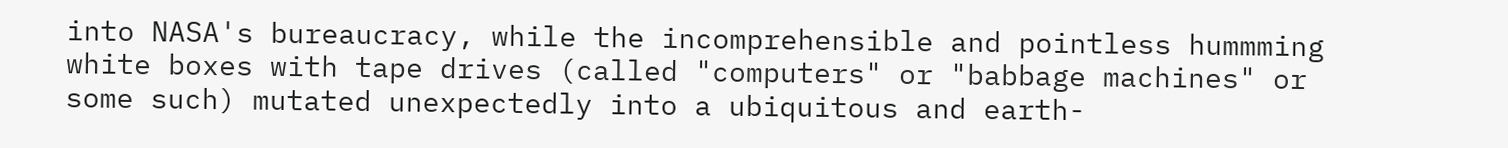into NASA's bureaucracy, while the incomprehensible and pointless hummming white boxes with tape drives (called "computers" or "babbage machines" or some such) mutated unexpectedly into a ubiquitous and earth-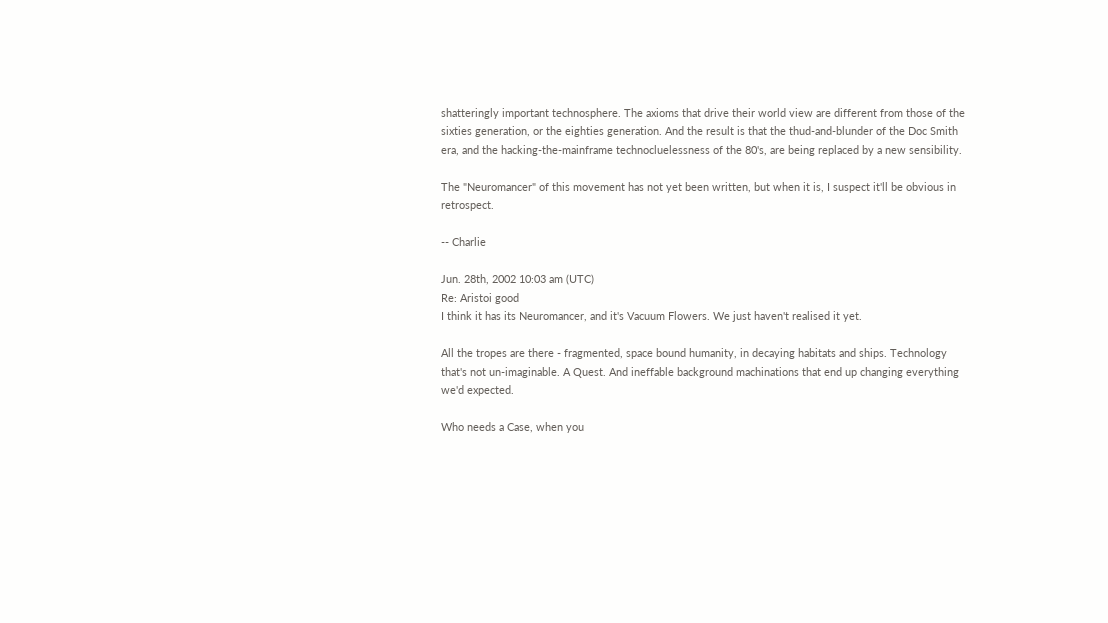shatteringly important technosphere. The axioms that drive their world view are different from those of the sixties generation, or the eighties generation. And the result is that the thud-and-blunder of the Doc Smith era, and the hacking-the-mainframe technocluelessness of the 80's, are being replaced by a new sensibility.

The "Neuromancer" of this movement has not yet been written, but when it is, I suspect it'll be obvious in retrospect.

-- Charlie

Jun. 28th, 2002 10:03 am (UTC)
Re: Aristoi good
I think it has its Neuromancer, and it's Vacuum Flowers. We just haven't realised it yet.

All the tropes are there - fragmented, space bound humanity, in decaying habitats and ships. Technology that's not un-imaginable. A Quest. And ineffable background machinations that end up changing everything we'd expected.

Who needs a Case, when you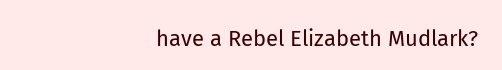have a Rebel Elizabeth Mudlark?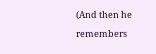(And then he remembers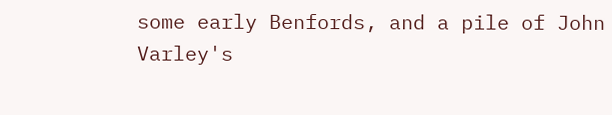some early Benfords, and a pile of John Varley's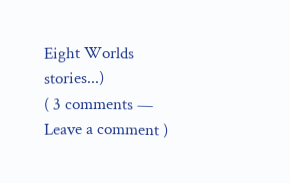Eight Worlds stories...)
( 3 comments — Leave a comment )